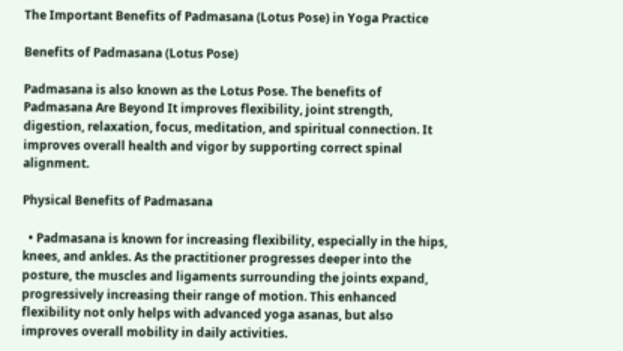The Important Benefits of Padmasana (Lotus Pose) in Yoga Practice

Benefits of Padmasana (Lotus Pose)

Padmasana is also known as the Lotus Pose. The benefits of Padmasana Are Beyond It improves flexibility, joint strength, digestion, relaxation, focus, meditation, and spiritual connection. It improves overall health and vigor by supporting correct spinal alignment.

Physical Benefits of Padmasana

  • Padmasana is known for increasing flexibility, especially in the hips, knees, and ankles. As the practitioner progresses deeper into the posture, the muscles and ligaments surrounding the joints expand, progressively increasing their range of motion. This enhanced flexibility not only helps with advanced yoga asanas, but also improves overall mobility in daily activities.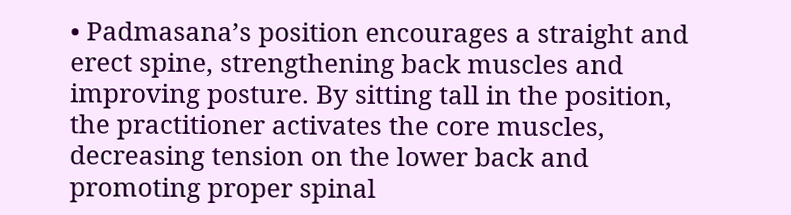• Padmasana’s position encourages a straight and erect spine, strengthening back muscles and improving posture. By sitting tall in the position, the practitioner activates the core muscles, decreasing tension on the lower back and promoting proper spinal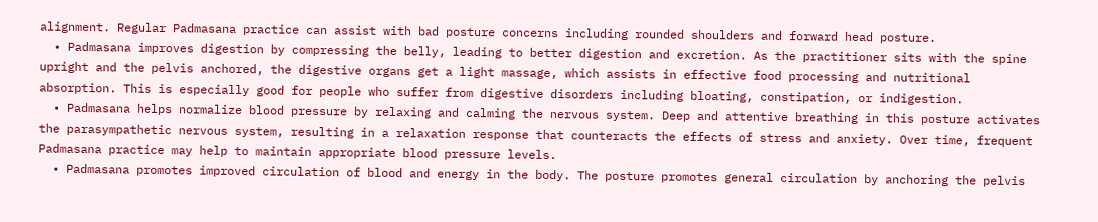alignment. Regular Padmasana practice can assist with bad posture concerns including rounded shoulders and forward head posture.
  • Padmasana improves digestion by compressing the belly, leading to better digestion and excretion. As the practitioner sits with the spine upright and the pelvis anchored, the digestive organs get a light massage, which assists in effective food processing and nutritional absorption. This is especially good for people who suffer from digestive disorders including bloating, constipation, or indigestion.
  • Padmasana helps normalize blood pressure by relaxing and calming the nervous system. Deep and attentive breathing in this posture activates the parasympathetic nervous system, resulting in a relaxation response that counteracts the effects of stress and anxiety. Over time, frequent Padmasana practice may help to maintain appropriate blood pressure levels.
  • Padmasana promotes improved circulation of blood and energy in the body. The posture promotes general circulation by anchoring the pelvis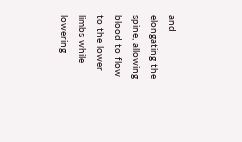and elongating the spine, allowing blood to flow to the lower limbs while lowering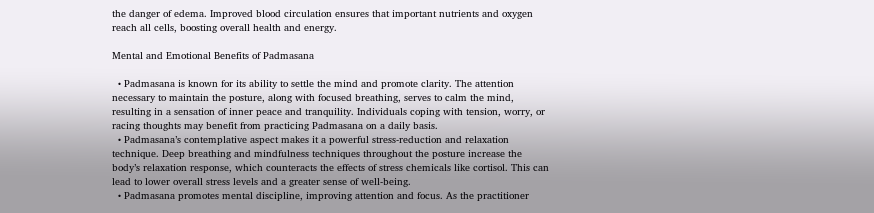the danger of edema. Improved blood circulation ensures that important nutrients and oxygen reach all cells, boosting overall health and energy.

Mental and Emotional Benefits of Padmasana

  • Padmasana is known for its ability to settle the mind and promote clarity. The attention necessary to maintain the posture, along with focused breathing, serves to calm the mind, resulting in a sensation of inner peace and tranquility. Individuals coping with tension, worry, or racing thoughts may benefit from practicing Padmasana on a daily basis.
  • Padmasana’s contemplative aspect makes it a powerful stress-reduction and relaxation technique. Deep breathing and mindfulness techniques throughout the posture increase the body’s relaxation response, which counteracts the effects of stress chemicals like cortisol. This can lead to lower overall stress levels and a greater sense of well-being.
  • Padmasana promotes mental discipline, improving attention and focus. As the practitioner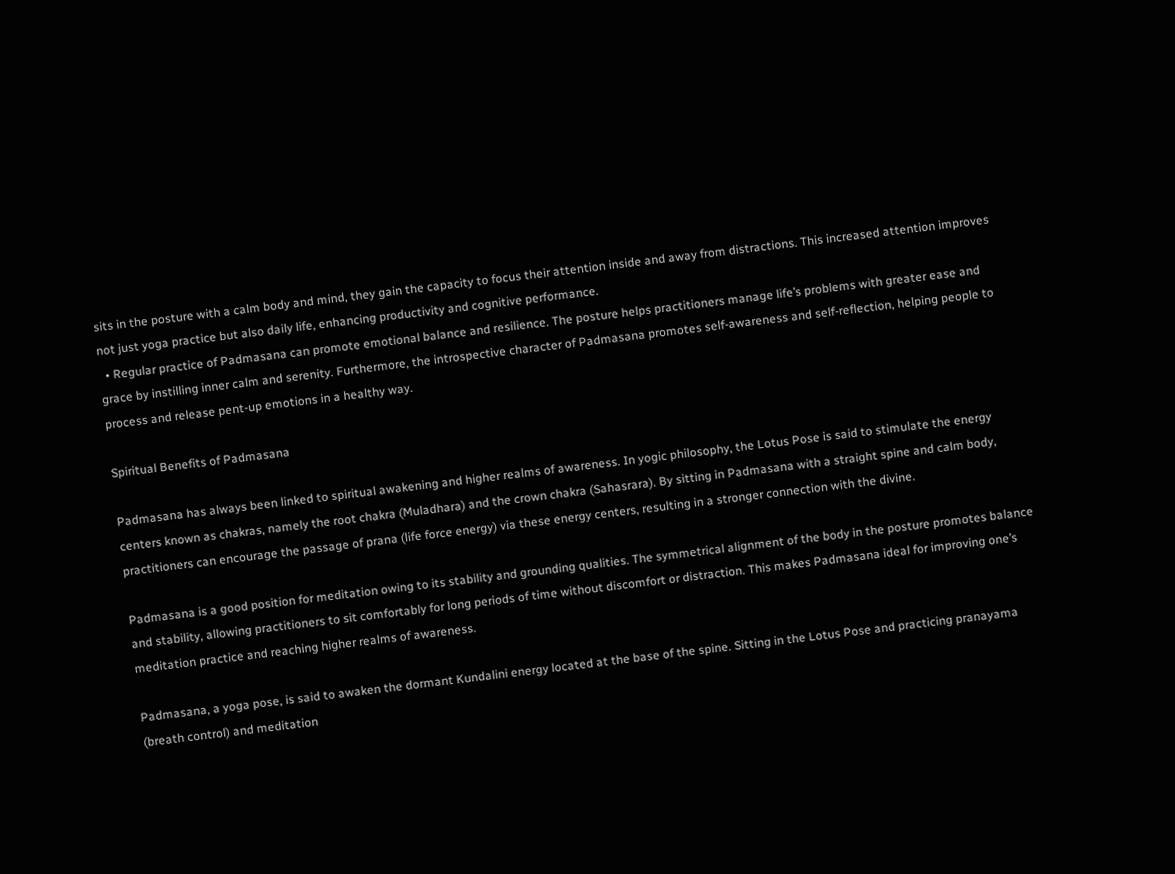sits in the posture with a calm body and mind, they gain the capacity to focus their attention inside and away from distractions. This increased attention improves not just yoga practice but also daily life, enhancing productivity and cognitive performance.
  • Regular practice of Padmasana can promote emotional balance and resilience. The posture helps practitioners manage life’s problems with greater ease and grace by instilling inner calm and serenity. Furthermore, the introspective character of Padmasana promotes self-awareness and self-reflection, helping people to process and release pent-up emotions in a healthy way.

Spiritual Benefits of Padmasana

Padmasana has always been linked to spiritual awakening and higher realms of awareness. In yogic philosophy, the Lotus Pose is said to stimulate the energy centers known as chakras, namely the root chakra (Muladhara) and the crown chakra (Sahasrara). By sitting in Padmasana with a straight spine and calm body, practitioners can encourage the passage of prana (life force energy) via these energy centers, resulting in a stronger connection with the divine.

Padmasana is a good position for meditation owing to its stability and grounding qualities. The symmetrical alignment of the body in the posture promotes balance and stability, allowing practitioners to sit comfortably for long periods of time without discomfort or distraction. This makes Padmasana ideal for improving one’s meditation practice and reaching higher realms of awareness.

Padmasana, a yoga pose, is said to awaken the dormant Kundalini energy located at the base of the spine. Sitting in the Lotus Pose and practicing pranayama (breath control) and meditation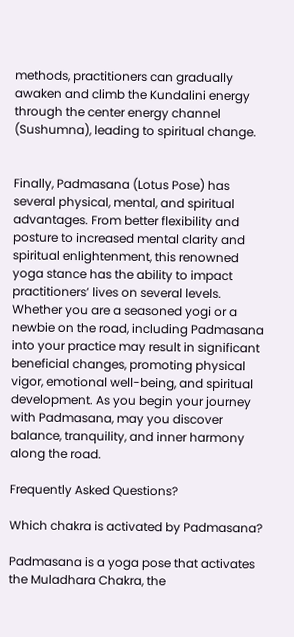methods, practitioners can gradually awaken and climb the Kundalini energy through the center energy channel (Sushumna), leading to spiritual change.


Finally, Padmasana (Lotus Pose) has several physical, mental, and spiritual advantages. From better flexibility and posture to increased mental clarity and spiritual enlightenment, this renowned yoga stance has the ability to impact practitioners’ lives on several levels. Whether you are a seasoned yogi or a newbie on the road, including Padmasana into your practice may result in significant beneficial changes, promoting physical vigor, emotional well-being, and spiritual development. As you begin your journey with Padmasana, may you discover balance, tranquility, and inner harmony along the road.

Frequently Asked Questions?

Which chakra is activated by Padmasana?

Padmasana is a yoga pose that activates the Muladhara Chakra, the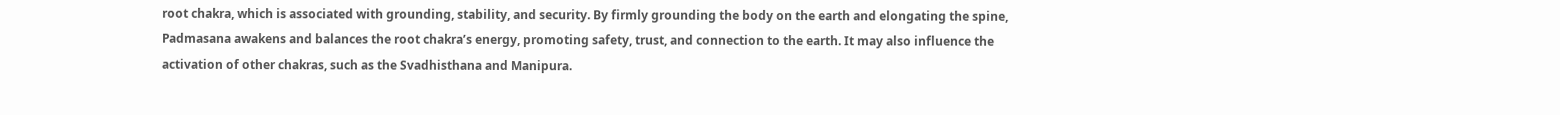root chakra, which is associated with grounding, stability, and security. By firmly grounding the body on the earth and elongating the spine, Padmasana awakens and balances the root chakra’s energy, promoting safety, trust, and connection to the earth. It may also influence the activation of other chakras, such as the Svadhisthana and Manipura.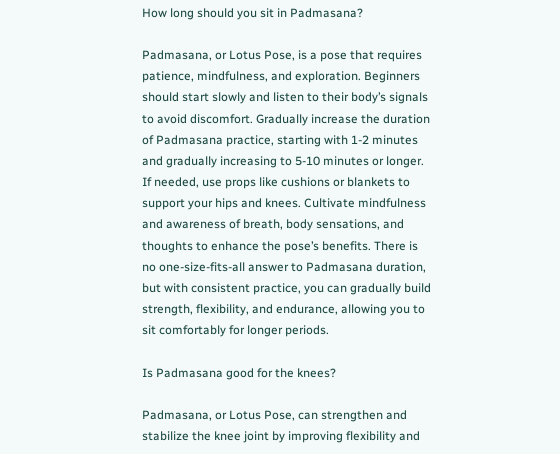How long should you sit in Padmasana?

Padmasana, or Lotus Pose, is a pose that requires patience, mindfulness, and exploration. Beginners should start slowly and listen to their body’s signals to avoid discomfort. Gradually increase the duration of Padmasana practice, starting with 1-2 minutes and gradually increasing to 5-10 minutes or longer. If needed, use props like cushions or blankets to support your hips and knees. Cultivate mindfulness and awareness of breath, body sensations, and thoughts to enhance the pose’s benefits. There is no one-size-fits-all answer to Padmasana duration, but with consistent practice, you can gradually build strength, flexibility, and endurance, allowing you to sit comfortably for longer periods.

Is Padmasana good for the knees?

Padmasana, or Lotus Pose, can strengthen and stabilize the knee joint by improving flexibility and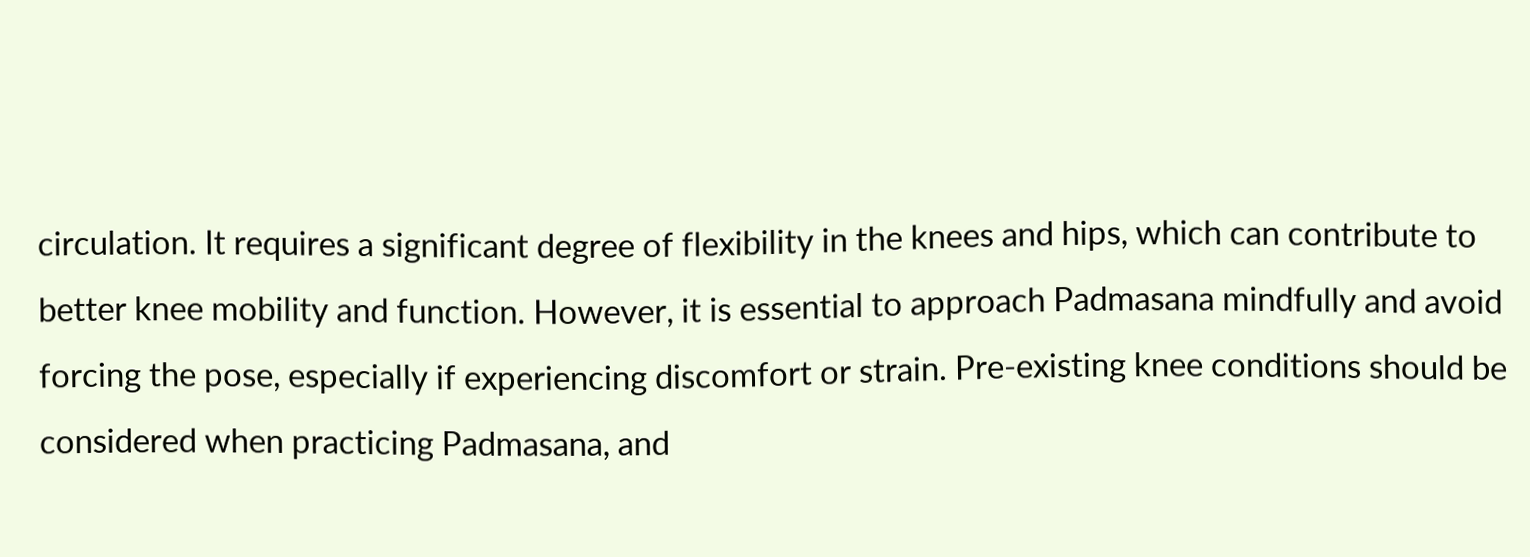circulation. It requires a significant degree of flexibility in the knees and hips, which can contribute to better knee mobility and function. However, it is essential to approach Padmasana mindfully and avoid forcing the pose, especially if experiencing discomfort or strain. Pre-existing knee conditions should be considered when practicing Padmasana, and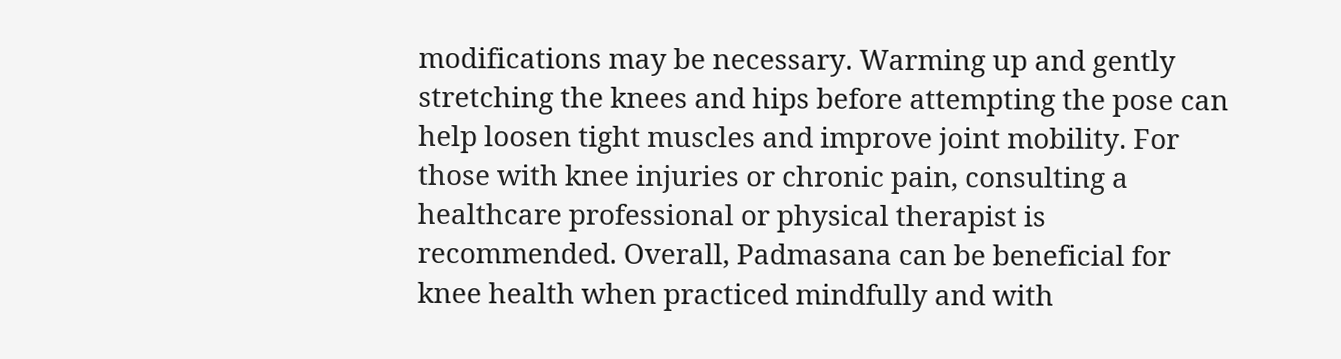modifications may be necessary. Warming up and gently stretching the knees and hips before attempting the pose can help loosen tight muscles and improve joint mobility. For those with knee injuries or chronic pain, consulting a healthcare professional or physical therapist is recommended. Overall, Padmasana can be beneficial for knee health when practiced mindfully and with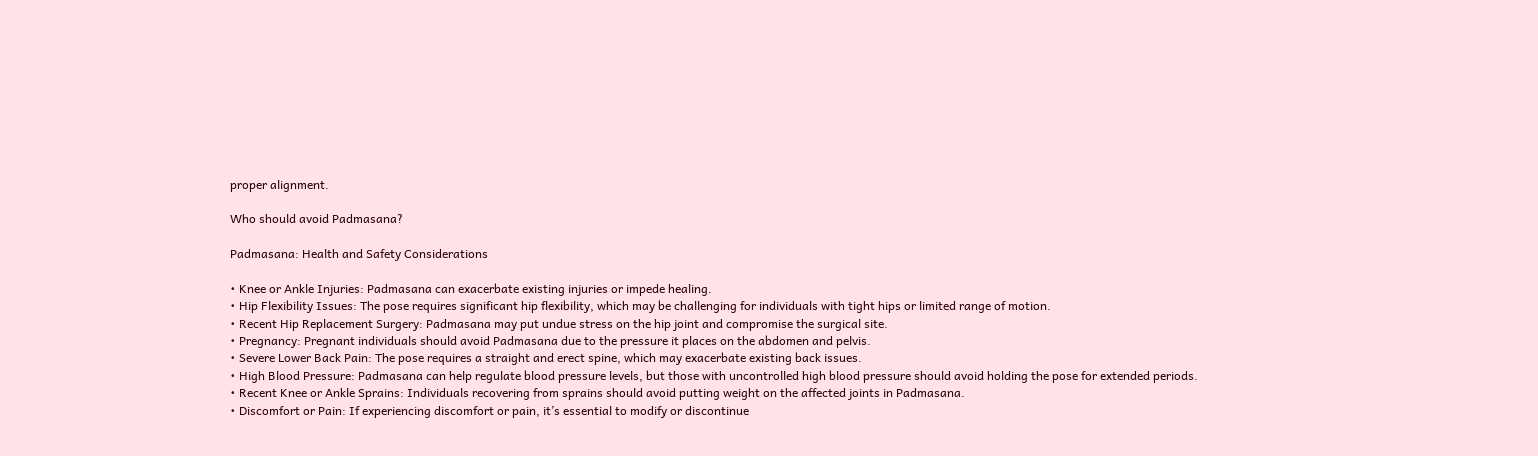proper alignment.

Who should avoid Padmasana?

Padmasana: Health and Safety Considerations

• Knee or Ankle Injuries: Padmasana can exacerbate existing injuries or impede healing.
• Hip Flexibility Issues: The pose requires significant hip flexibility, which may be challenging for individuals with tight hips or limited range of motion.
• Recent Hip Replacement Surgery: Padmasana may put undue stress on the hip joint and compromise the surgical site.
• Pregnancy: Pregnant individuals should avoid Padmasana due to the pressure it places on the abdomen and pelvis.
• Severe Lower Back Pain: The pose requires a straight and erect spine, which may exacerbate existing back issues.
• High Blood Pressure: Padmasana can help regulate blood pressure levels, but those with uncontrolled high blood pressure should avoid holding the pose for extended periods.
• Recent Knee or Ankle Sprains: Individuals recovering from sprains should avoid putting weight on the affected joints in Padmasana.
• Discomfort or Pain: If experiencing discomfort or pain, it’s essential to modify or discontinue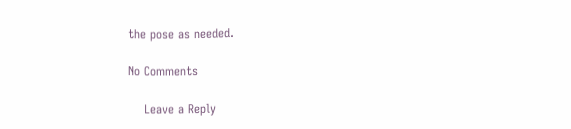the pose as needed.

No Comments

    Leave a Reply